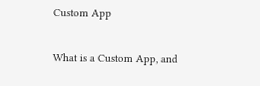Custom App

What is a Custom App, and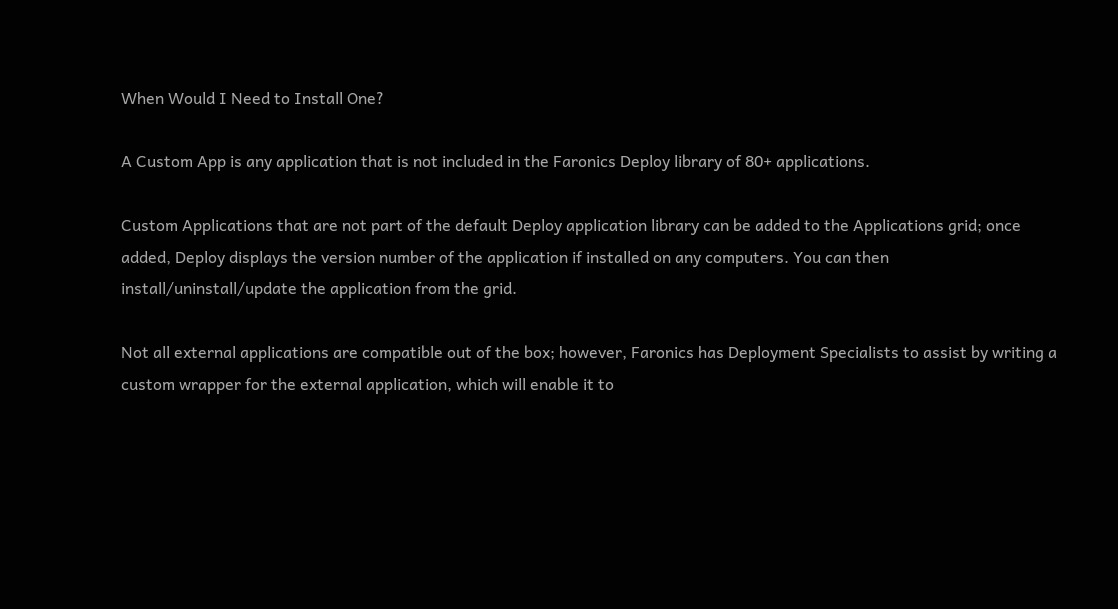When Would I Need to Install One?

A Custom App is any application that is not included in the Faronics Deploy library of 80+ applications.

Custom Applications that are not part of the default Deploy application library can be added to the Applications grid; once added, Deploy displays the version number of the application if installed on any computers. You can then install/uninstall/update the application from the grid.

Not all external applications are compatible out of the box; however, Faronics has Deployment Specialists to assist by writing a custom wrapper for the external application, which will enable it to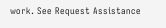work. See Request Assistance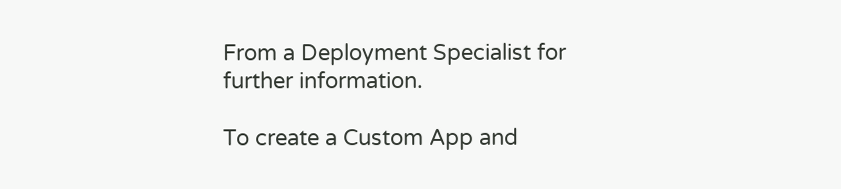From a Deployment Specialist for further information.

To create a Custom App and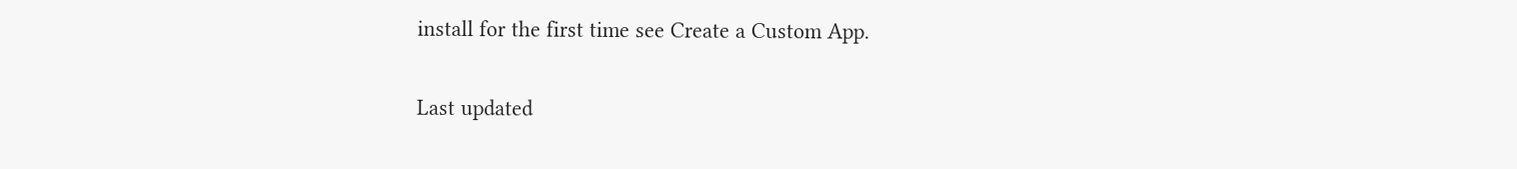install for the first time see Create a Custom App.

Last updated